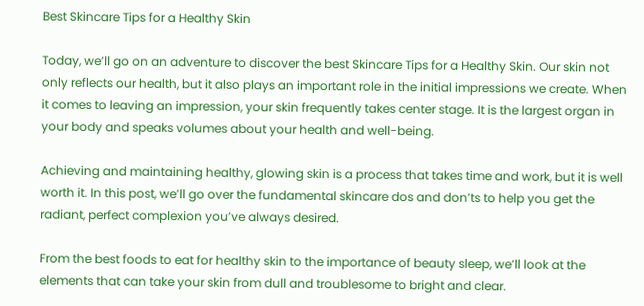Best Skincare Tips for a Healthy Skin

Today, we’ll go on an adventure to discover the best Skincare Tips for a Healthy Skin. Our skin not only reflects our health, but it also plays an important role in the initial impressions we create. When it comes to leaving an impression, your skin frequently takes center stage. It is the largest organ in your body and speaks volumes about your health and well-being.

Achieving and maintaining healthy, glowing skin is a process that takes time and work, but it is well worth it. In this post, we’ll go over the fundamental skincare dos and don’ts to help you get the radiant, perfect complexion you’ve always desired.

From the best foods to eat for healthy skin to the importance of beauty sleep, we’ll look at the elements that can take your skin from dull and troublesome to bright and clear.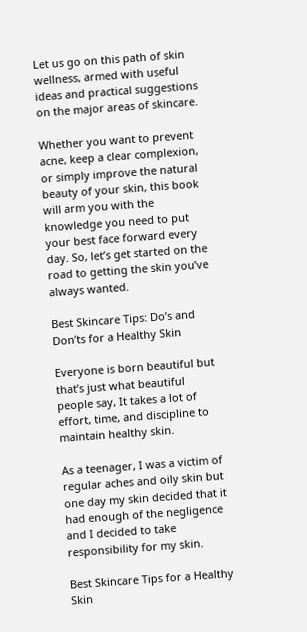Let us go on this path of skin wellness, armed with useful ideas and practical suggestions on the major areas of skincare.

Whether you want to prevent acne, keep a clear complexion, or simply improve the natural beauty of your skin, this book will arm you with the knowledge you need to put your best face forward every day. So, let’s get started on the road to getting the skin you’ve always wanted.

Best Skincare Tips: Do’s and Don’ts for a Healthy Skin

Everyone is born beautiful but that’s just what beautiful people say, It takes a lot of effort, time, and discipline to maintain healthy skin.

As a teenager, I was a victim of regular aches and oily skin but one day my skin decided that it had enough of the negligence and I decided to take responsibility for my skin.

Best Skincare Tips for a Healthy Skin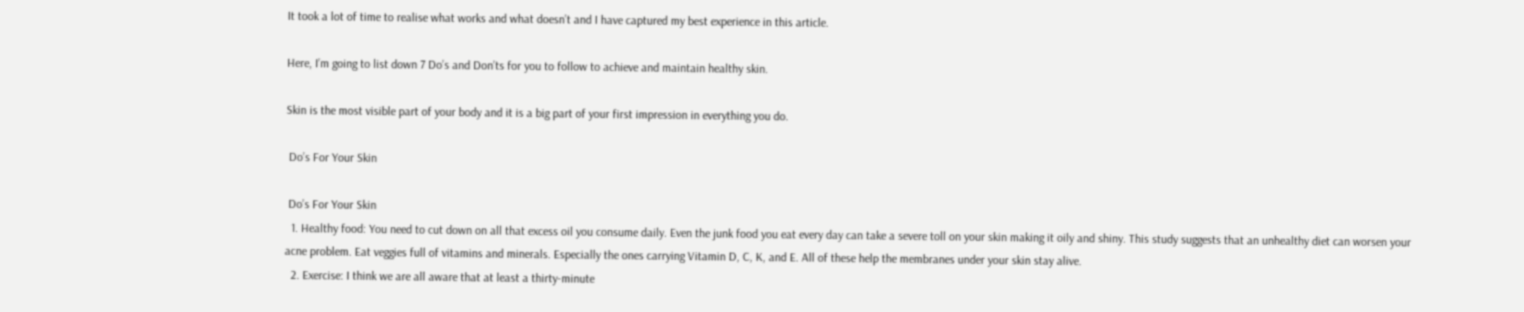It took a lot of time to realise what works and what doesn’t and I have captured my best experience in this article.

Here, I’m going to list down 7 Do’s and Don’ts for you to follow to achieve and maintain healthy skin.

Skin is the most visible part of your body and it is a big part of your first impression in everything you do.

 Do’s For Your Skin

 Do’s For Your Skin
  1. Healthy food: You need to cut down on all that excess oil you consume daily. Even the junk food you eat every day can take a severe toll on your skin making it oily and shiny. This study suggests that an unhealthy diet can worsen your acne problem. Eat veggies full of vitamins and minerals. Especially the ones carrying Vitamin D, C, K, and E. All of these help the membranes under your skin stay alive.
  2. Exercise: I think we are all aware that at least a thirty-minute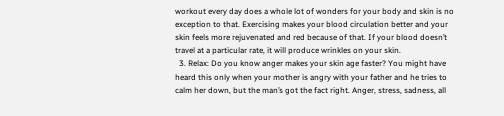workout every day does a whole lot of wonders for your body and skin is no exception to that. Exercising makes your blood circulation better and your skin feels more rejuvenated and red because of that. If your blood doesn’t travel at a particular rate, it will produce wrinkles on your skin.
  3. Relax: Do you know anger makes your skin age faster? You might have heard this only when your mother is angry with your father and he tries to calm her down, but the man’s got the fact right. Anger, stress, sadness, all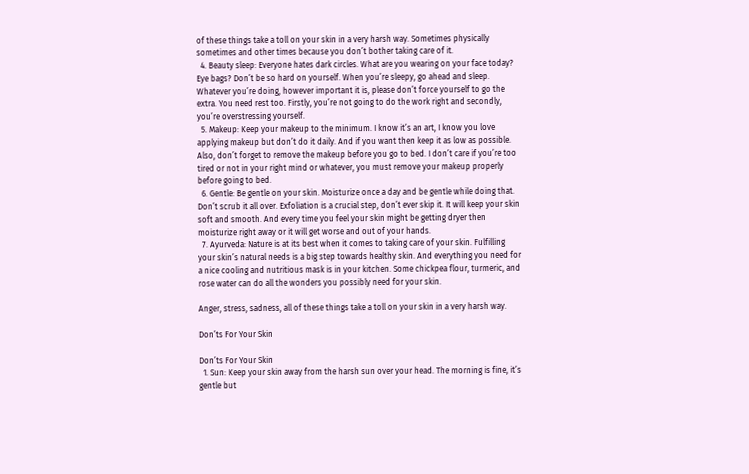of these things take a toll on your skin in a very harsh way. Sometimes physically sometimes and other times because you don’t bother taking care of it.
  4. Beauty sleep: Everyone hates dark circles. What are you wearing on your face today? Eye bags? Don’t be so hard on yourself. When you’re sleepy, go ahead and sleep. Whatever you’re doing, however important it is, please don’t force yourself to go the extra. You need rest too. Firstly, you’re not going to do the work right and secondly, you’re overstressing yourself.
  5. Makeup: Keep your makeup to the minimum. I know it’s an art, I know you love applying makeup but don’t do it daily. And if you want then keep it as low as possible. Also, don’t forget to remove the makeup before you go to bed. I don’t care if you’re too tired or not in your right mind or whatever, you must remove your makeup properly before going to bed.
  6. Gentle: Be gentle on your skin. Moisturize once a day and be gentle while doing that. Don’t scrub it all over. Exfoliation is a crucial step, don’t ever skip it. It will keep your skin soft and smooth. And every time you feel your skin might be getting dryer then moisturize right away or it will get worse and out of your hands.
  7. Ayurveda: Nature is at its best when it comes to taking care of your skin. Fulfilling your skin’s natural needs is a big step towards healthy skin. And everything you need for a nice cooling and nutritious mask is in your kitchen. Some chickpea flour, turmeric, and rose water can do all the wonders you possibly need for your skin.

Anger, stress, sadness, all of these things take a toll on your skin in a very harsh way.

Don’ts For Your Skin

Don’ts For Your Skin
  1. Sun: Keep your skin away from the harsh sun over your head. The morning is fine, it’s gentle but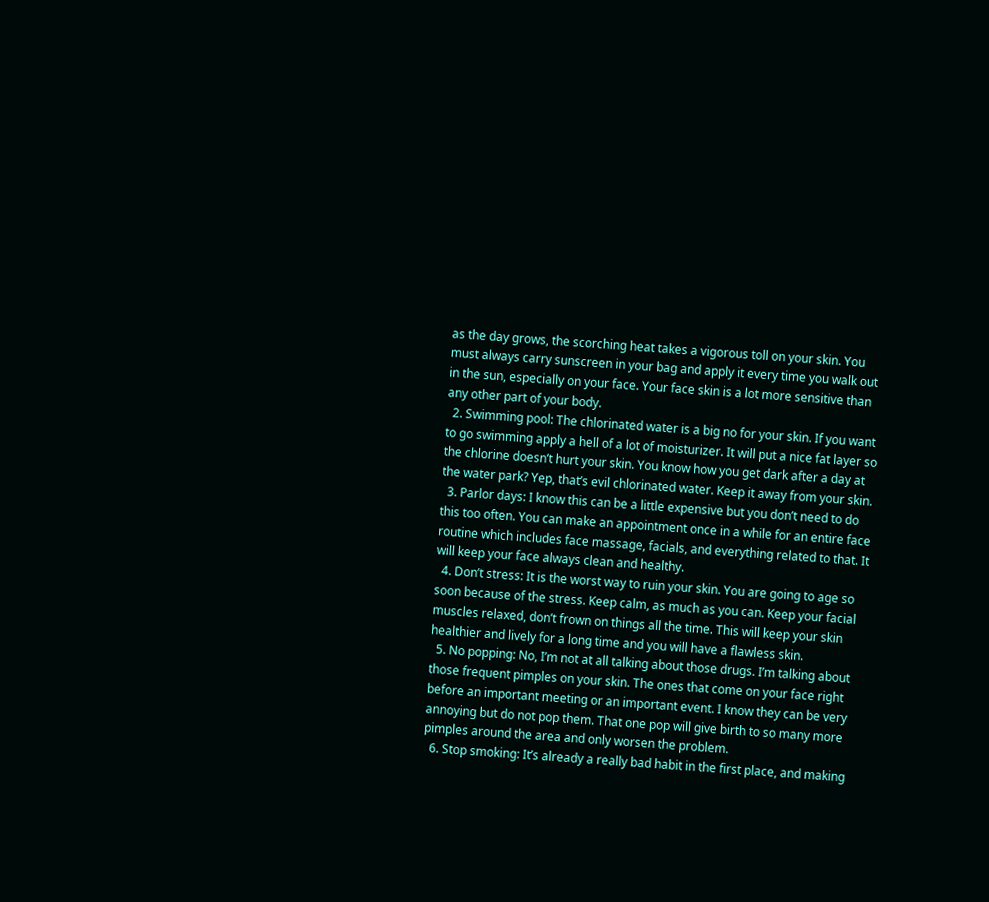as the day grows, the scorching heat takes a vigorous toll on your skin. You must always carry sunscreen in your bag and apply it every time you walk out in the sun, especially on your face. Your face skin is a lot more sensitive than any other part of your body.
  2. Swimming pool: The chlorinated water is a big no for your skin. If you want to go swimming apply a hell of a lot of moisturizer. It will put a nice fat layer so the chlorine doesn’t hurt your skin. You know how you get dark after a day at the water park? Yep, that’s evil chlorinated water. Keep it away from your skin.
  3. Parlor days: I know this can be a little expensive but you don’t need to do this too often. You can make an appointment once in a while for an entire face routine which includes face massage, facials, and everything related to that. It will keep your face always clean and healthy.
  4. Don’t stress: It is the worst way to ruin your skin. You are going to age so soon because of the stress. Keep calm, as much as you can. Keep your facial muscles relaxed, don’t frown on things all the time. This will keep your skin healthier and lively for a long time and you will have a flawless skin.
  5. No popping: No, I’m not at all talking about those drugs. I’m talking about those frequent pimples on your skin. The ones that come on your face right before an important meeting or an important event. I know they can be very annoying but do not pop them. That one pop will give birth to so many more pimples around the area and only worsen the problem.
  6. Stop smoking: It’s already a really bad habit in the first place, and making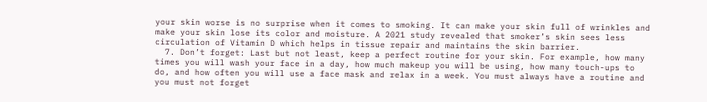your skin worse is no surprise when it comes to smoking. It can make your skin full of wrinkles and make your skin lose its color and moisture. A 2021 study revealed that smoker’s skin sees less circulation of Vitamin D which helps in tissue repair and maintains the skin barrier.
  7. Don’t forget: Last but not least, keep a perfect routine for your skin. For example, how many times you will wash your face in a day, how much makeup you will be using, how many touch-ups to do, and how often you will use a face mask and relax in a week. You must always have a routine and you must not forget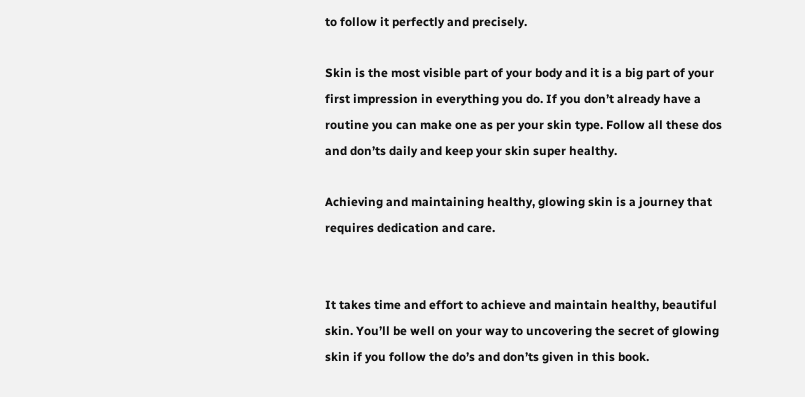to follow it perfectly and precisely.

Skin is the most visible part of your body and it is a big part of your first impression in everything you do. If you don’t already have a routine you can make one as per your skin type. Follow all these dos and don’ts daily and keep your skin super healthy.

Achieving and maintaining healthy, glowing skin is a journey that requires dedication and care.


It takes time and effort to achieve and maintain healthy, beautiful skin. You’ll be well on your way to uncovering the secret of glowing skin if you follow the do’s and don’ts given in this book.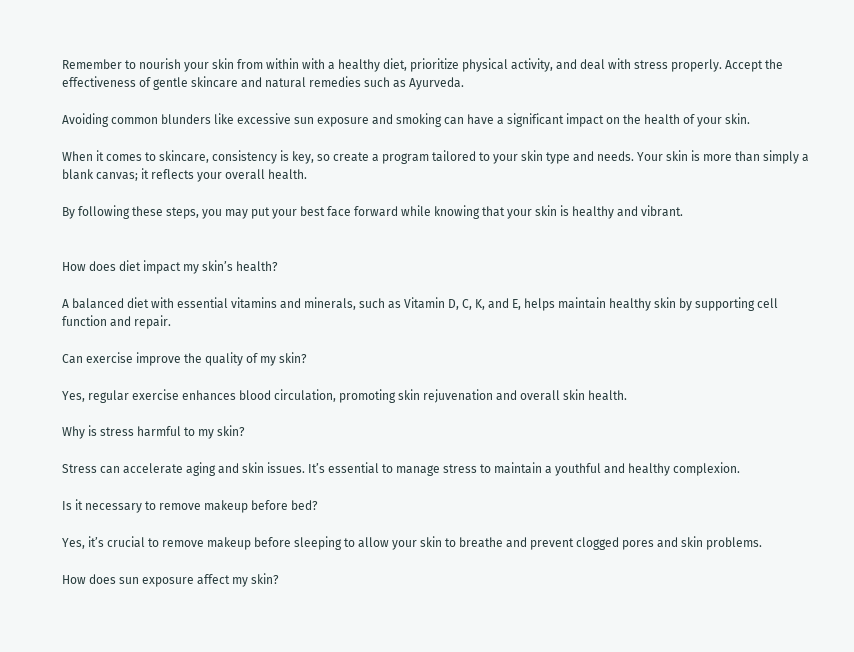Remember to nourish your skin from within with a healthy diet, prioritize physical activity, and deal with stress properly. Accept the effectiveness of gentle skincare and natural remedies such as Ayurveda.

Avoiding common blunders like excessive sun exposure and smoking can have a significant impact on the health of your skin.

When it comes to skincare, consistency is key, so create a program tailored to your skin type and needs. Your skin is more than simply a blank canvas; it reflects your overall health.

By following these steps, you may put your best face forward while knowing that your skin is healthy and vibrant.


How does diet impact my skin’s health?

A balanced diet with essential vitamins and minerals, such as Vitamin D, C, K, and E, helps maintain healthy skin by supporting cell function and repair.

Can exercise improve the quality of my skin?

Yes, regular exercise enhances blood circulation, promoting skin rejuvenation and overall skin health.

Why is stress harmful to my skin?

Stress can accelerate aging and skin issues. It’s essential to manage stress to maintain a youthful and healthy complexion.

Is it necessary to remove makeup before bed?

Yes, it’s crucial to remove makeup before sleeping to allow your skin to breathe and prevent clogged pores and skin problems.

How does sun exposure affect my skin?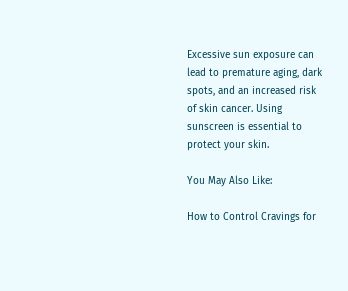Excessive sun exposure can lead to premature aging, dark spots, and an increased risk of skin cancer. Using sunscreen is essential to protect your skin.

You May Also Like:

How to Control Cravings for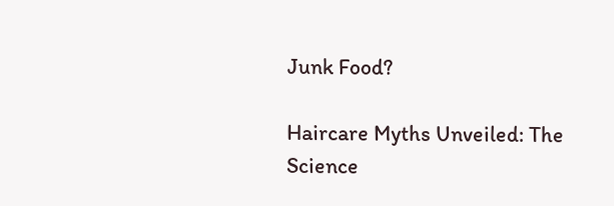Junk Food?

Haircare Myths Unveiled: The Science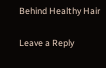Behind Healthy Hair

Leave a Reply